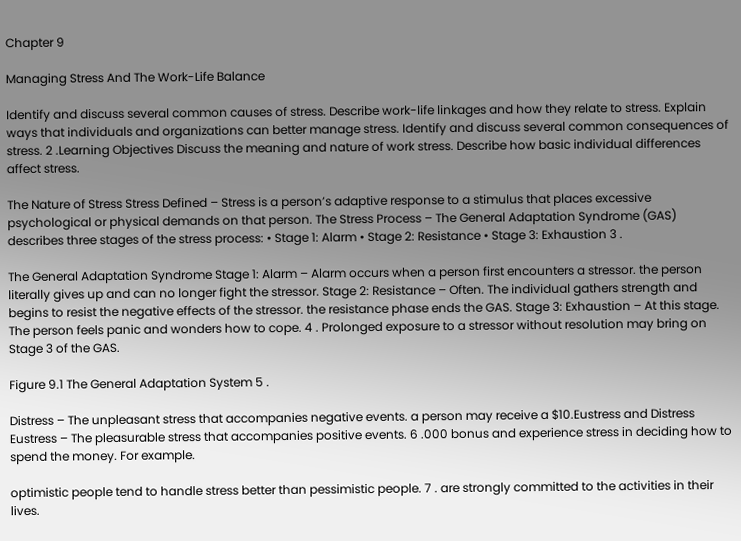Chapter 9

Managing Stress And The Work-Life Balance

Identify and discuss several common causes of stress. Describe work-life linkages and how they relate to stress. Explain ways that individuals and organizations can better manage stress. Identify and discuss several common consequences of stress. 2 .Learning Objectives Discuss the meaning and nature of work stress. Describe how basic individual differences affect stress.

The Nature of Stress Stress Defined – Stress is a person’s adaptive response to a stimulus that places excessive psychological or physical demands on that person. The Stress Process – The General Adaptation Syndrome (GAS) describes three stages of the stress process: • Stage 1: Alarm • Stage 2: Resistance • Stage 3: Exhaustion 3 .

The General Adaptation Syndrome Stage 1: Alarm – Alarm occurs when a person first encounters a stressor. the person literally gives up and can no longer fight the stressor. Stage 2: Resistance – Often. The individual gathers strength and begins to resist the negative effects of the stressor. the resistance phase ends the GAS. Stage 3: Exhaustion – At this stage. The person feels panic and wonders how to cope. 4 . Prolonged exposure to a stressor without resolution may bring on Stage 3 of the GAS.

Figure 9.1 The General Adaptation System 5 .

Distress – The unpleasant stress that accompanies negative events. a person may receive a $10.Eustress and Distress Eustress – The pleasurable stress that accompanies positive events. 6 .000 bonus and experience stress in deciding how to spend the money. For example.

optimistic people tend to handle stress better than pessimistic people. 7 . are strongly committed to the activities in their lives.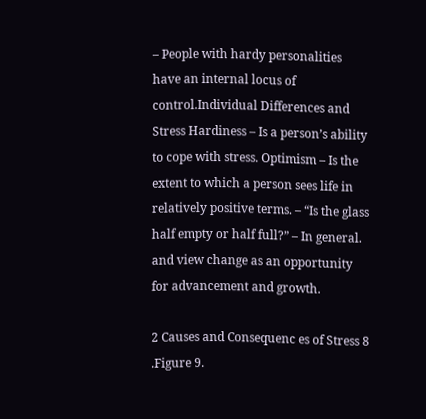– People with hardy personalities have an internal locus of control.Individual Differences and Stress Hardiness – Is a person’s ability to cope with stress. Optimism – Is the extent to which a person sees life in relatively positive terms. – “Is the glass half empty or half full?” – In general. and view change as an opportunity for advancement and growth.

2 Causes and Consequenc es of Stress 8 .Figure 9.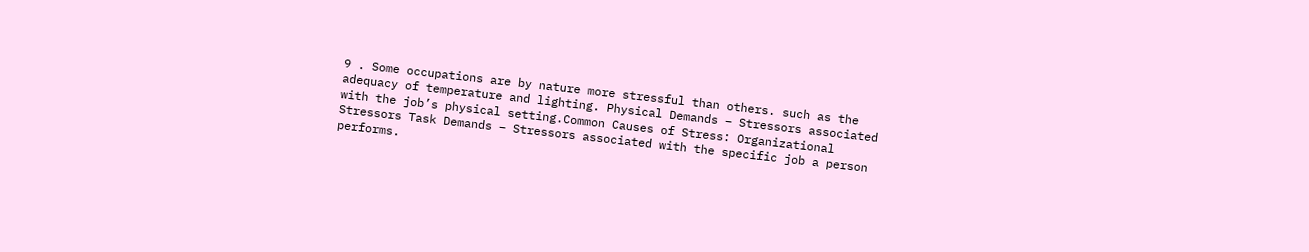9 . Some occupations are by nature more stressful than others. such as the adequacy of temperature and lighting. Physical Demands – Stressors associated with the job’s physical setting.Common Causes of Stress: Organizational Stressors Task Demands – Stressors associated with the specific job a person performs.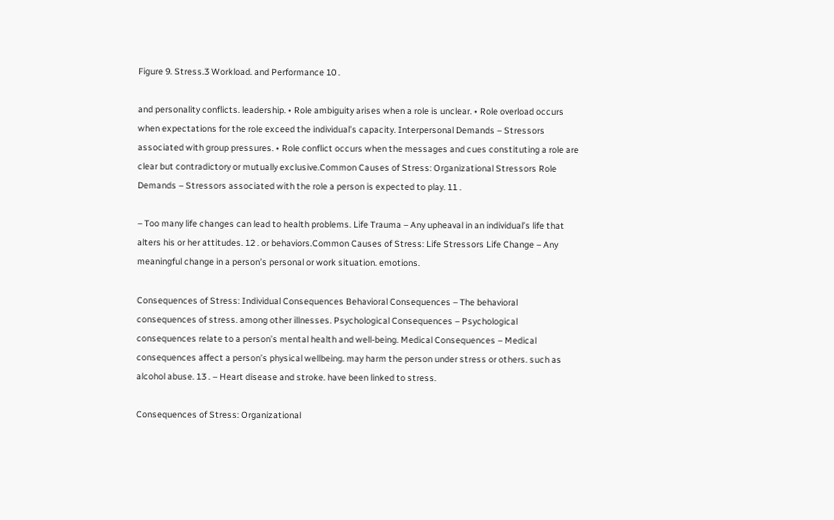Figure 9. Stress.3 Workload. and Performance 10 .

and personality conflicts. leadership. • Role ambiguity arises when a role is unclear. • Role overload occurs when expectations for the role exceed the individual’s capacity. Interpersonal Demands – Stressors associated with group pressures. • Role conflict occurs when the messages and cues constituting a role are clear but contradictory or mutually exclusive.Common Causes of Stress: Organizational Stressors Role Demands – Stressors associated with the role a person is expected to play. 11 .

– Too many life changes can lead to health problems. Life Trauma – Any upheaval in an individual’s life that alters his or her attitudes. 12 . or behaviors.Common Causes of Stress: Life Stressors Life Change – Any meaningful change in a person’s personal or work situation. emotions.

Consequences of Stress: Individual Consequences Behavioral Consequences – The behavioral consequences of stress. among other illnesses. Psychological Consequences – Psychological consequences relate to a person’s mental health and well-being. Medical Consequences – Medical consequences affect a person’s physical wellbeing. may harm the person under stress or others. such as alcohol abuse. 13 . – Heart disease and stroke. have been linked to stress.

Consequences of Stress: Organizational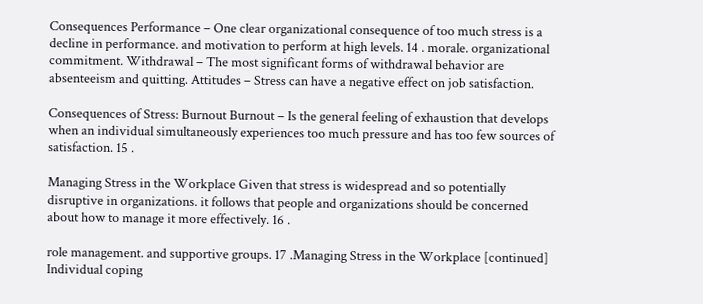Consequences Performance – One clear organizational consequence of too much stress is a decline in performance. and motivation to perform at high levels. 14 . morale. organizational commitment. Withdrawal – The most significant forms of withdrawal behavior are absenteeism and quitting. Attitudes – Stress can have a negative effect on job satisfaction.

Consequences of Stress: Burnout Burnout – Is the general feeling of exhaustion that develops when an individual simultaneously experiences too much pressure and has too few sources of satisfaction. 15 .

Managing Stress in the Workplace Given that stress is widespread and so potentially disruptive in organizations. it follows that people and organizations should be concerned about how to manage it more effectively. 16 .

role management. and supportive groups. 17 .Managing Stress in the Workplace [continued] Individual coping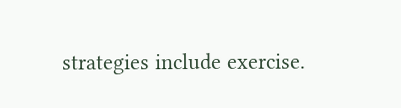strategies include exercise.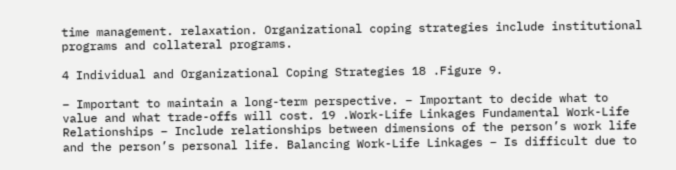time management. relaxation. Organizational coping strategies include institutional programs and collateral programs.

4 Individual and Organizational Coping Strategies 18 .Figure 9.

– Important to maintain a long-term perspective. – Important to decide what to value and what trade-offs will cost. 19 .Work-Life Linkages Fundamental Work-Life Relationships – Include relationships between dimensions of the person’s work life and the person’s personal life. Balancing Work-Life Linkages – Is difficult due to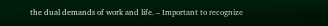the dual demands of work and life. – Important to recognize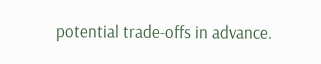potential trade-offs in advance.